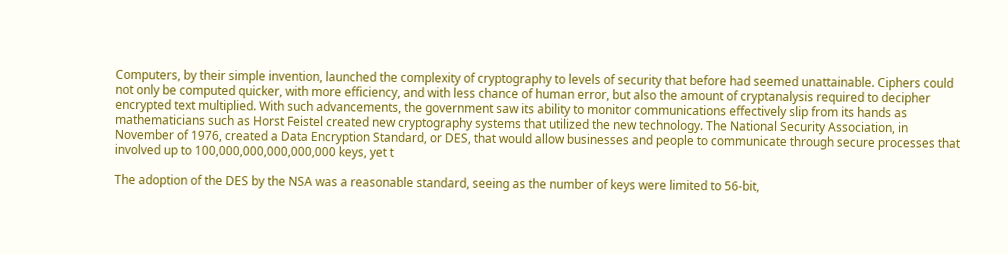Computers, by their simple invention, launched the complexity of cryptography to levels of security that before had seemed unattainable. Ciphers could not only be computed quicker, with more efficiency, and with less chance of human error, but also the amount of cryptanalysis required to decipher encrypted text multiplied. With such advancements, the government saw its ability to monitor communications effectively slip from its hands as mathematicians such as Horst Feistel created new cryptography systems that utilized the new technology. The National Security Association, in November of 1976, created a Data Encryption Standard, or DES, that would allow businesses and people to communicate through secure processes that involved up to 100,000,000,000,000,000 keys, yet t

The adoption of the DES by the NSA was a reasonable standard, seeing as the number of keys were limited to 56-bit,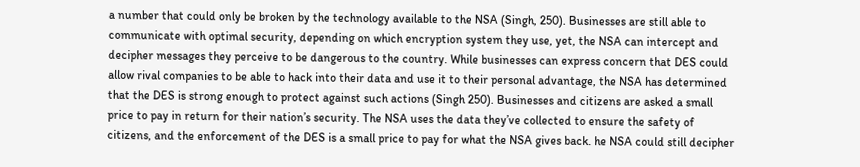a number that could only be broken by the technology available to the NSA (Singh, 250). Businesses are still able to communicate with optimal security, depending on which encryption system they use, yet, the NSA can intercept and decipher messages they perceive to be dangerous to the country. While businesses can express concern that DES could allow rival companies to be able to hack into their data and use it to their personal advantage, the NSA has determined that the DES is strong enough to protect against such actions (Singh 250). Businesses and citizens are asked a small price to pay in return for their nation’s security. The NSA uses the data they’ve collected to ensure the safety of citizens, and the enforcement of the DES is a small price to pay for what the NSA gives back. he NSA could still decipher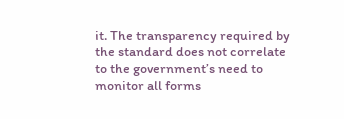it. The transparency required by the standard does not correlate to the government’s need to monitor all forms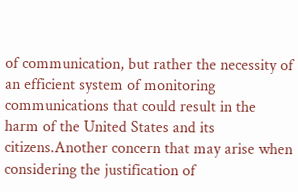of communication, but rather the necessity of an efficient system of monitoring communications that could result in the harm of the United States and its citizens.Another concern that may arise when considering the justification of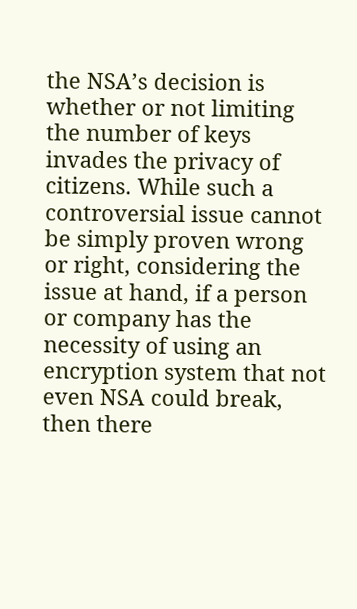the NSA’s decision is whether or not limiting the number of keys invades the privacy of citizens. While such a controversial issue cannot be simply proven wrong or right, considering the issue at hand, if a person or company has the necessity of using an encryption system that not even NSA could break, then there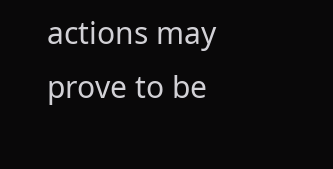actions may prove to be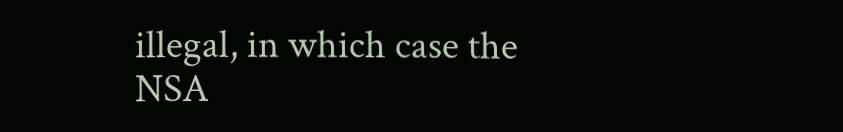illegal, in which case the NSA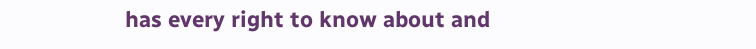has every right to know about and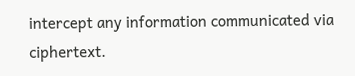intercept any information communicated via ciphertext.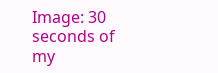Image: 30 seconds of my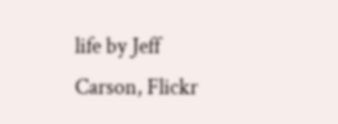life by Jeff Carson, Flickr